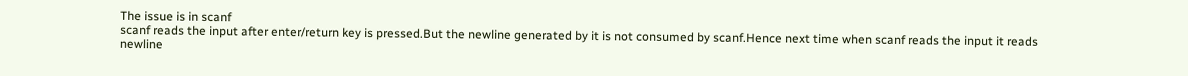The issue is in scanf
scanf reads the input after enter/return key is pressed.But the newline generated by it is not consumed by scanf.Hence next time when scanf reads the input it reads newline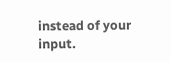instead of your input.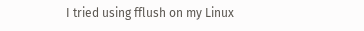I tried using fflush on my Linux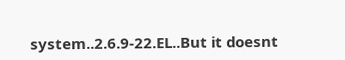system..2.6.9-22.EL..But it doesnt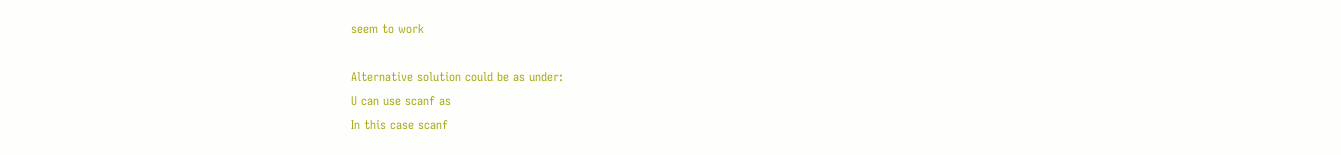seem to work

Alternative solution could be as under:
U can use scanf as
In this case scanf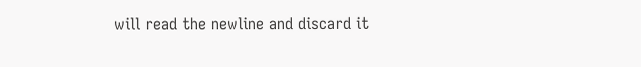will read the newline and discard it